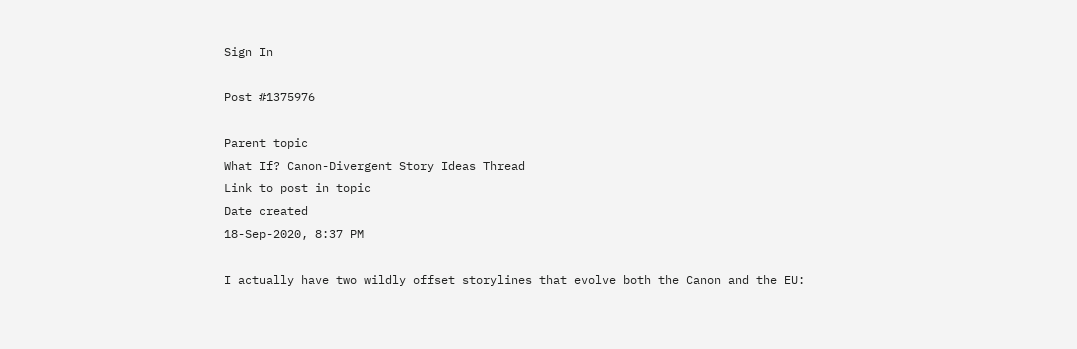Sign In

Post #1375976

Parent topic
What If? Canon-Divergent Story Ideas Thread
Link to post in topic
Date created
18-Sep-2020, 8:37 PM

I actually have two wildly offset storylines that evolve both the Canon and the EU: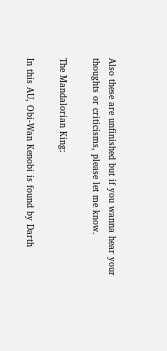Also these are unfinished but if you wanna hear your thoughts or criticisms, please let me know.

The Mandalorian King:

In this AU, Obi-Wan Kenobi is found by Darth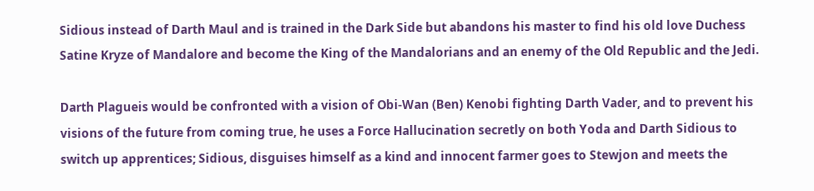Sidious instead of Darth Maul and is trained in the Dark Side but abandons his master to find his old love Duchess Satine Kryze of Mandalore and become the King of the Mandalorians and an enemy of the Old Republic and the Jedi.

Darth Plagueis would be confronted with a vision of Obi-Wan (Ben) Kenobi fighting Darth Vader, and to prevent his visions of the future from coming true, he uses a Force Hallucination secretly on both Yoda and Darth Sidious to switch up apprentices; Sidious, disguises himself as a kind and innocent farmer goes to Stewjon and meets the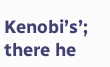Kenobi’s’; there he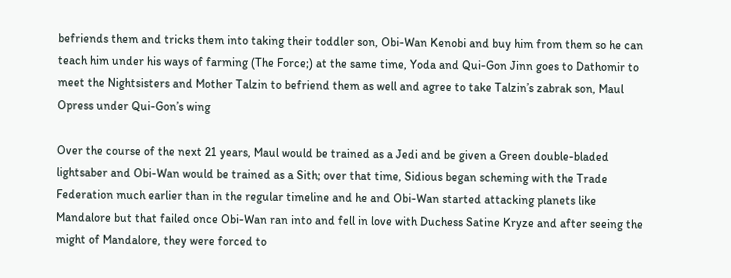befriends them and tricks them into taking their toddler son, Obi-Wan Kenobi and buy him from them so he can teach him under his ways of farming (The Force;) at the same time, Yoda and Qui-Gon Jinn goes to Dathomir to meet the Nightsisters and Mother Talzin to befriend them as well and agree to take Talzin’s zabrak son, Maul Opress under Qui-Gon’s wing

Over the course of the next 21 years, Maul would be trained as a Jedi and be given a Green double-bladed lightsaber and Obi-Wan would be trained as a Sith; over that time, Sidious began scheming with the Trade Federation much earlier than in the regular timeline and he and Obi-Wan started attacking planets like Mandalore but that failed once Obi-Wan ran into and fell in love with Duchess Satine Kryze and after seeing the might of Mandalore, they were forced to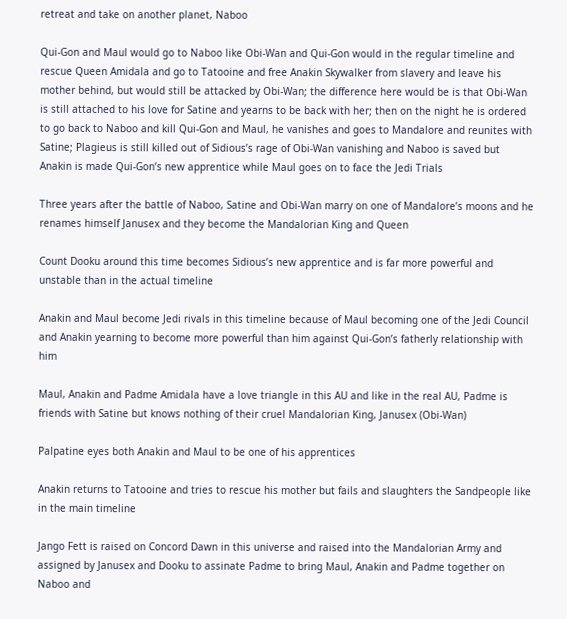retreat and take on another planet, Naboo

Qui-Gon and Maul would go to Naboo like Obi-Wan and Qui-Gon would in the regular timeline and rescue Queen Amidala and go to Tatooine and free Anakin Skywalker from slavery and leave his mother behind, but would still be attacked by Obi-Wan; the difference here would be is that Obi-Wan is still attached to his love for Satine and yearns to be back with her; then on the night he is ordered to go back to Naboo and kill Qui-Gon and Maul, he vanishes and goes to Mandalore and reunites with Satine; Plagieus is still killed out of Sidious’s rage of Obi-Wan vanishing and Naboo is saved but Anakin is made Qui-Gon’s new apprentice while Maul goes on to face the Jedi Trials

Three years after the battle of Naboo, Satine and Obi-Wan marry on one of Mandalore’s moons and he renames himself Janusex and they become the Mandalorian King and Queen

Count Dooku around this time becomes Sidious’s new apprentice and is far more powerful and unstable than in the actual timeline

Anakin and Maul become Jedi rivals in this timeline because of Maul becoming one of the Jedi Council and Anakin yearning to become more powerful than him against Qui-Gon’s fatherly relationship with him

Maul, Anakin and Padme Amidala have a love triangle in this AU and like in the real AU, Padme is friends with Satine but knows nothing of their cruel Mandalorian King, Janusex (Obi-Wan)

Palpatine eyes both Anakin and Maul to be one of his apprentices

Anakin returns to Tatooine and tries to rescue his mother but fails and slaughters the Sandpeople like in the main timeline

Jango Fett is raised on Concord Dawn in this universe and raised into the Mandalorian Army and assigned by Janusex and Dooku to assinate Padme to bring Maul, Anakin and Padme together on Naboo and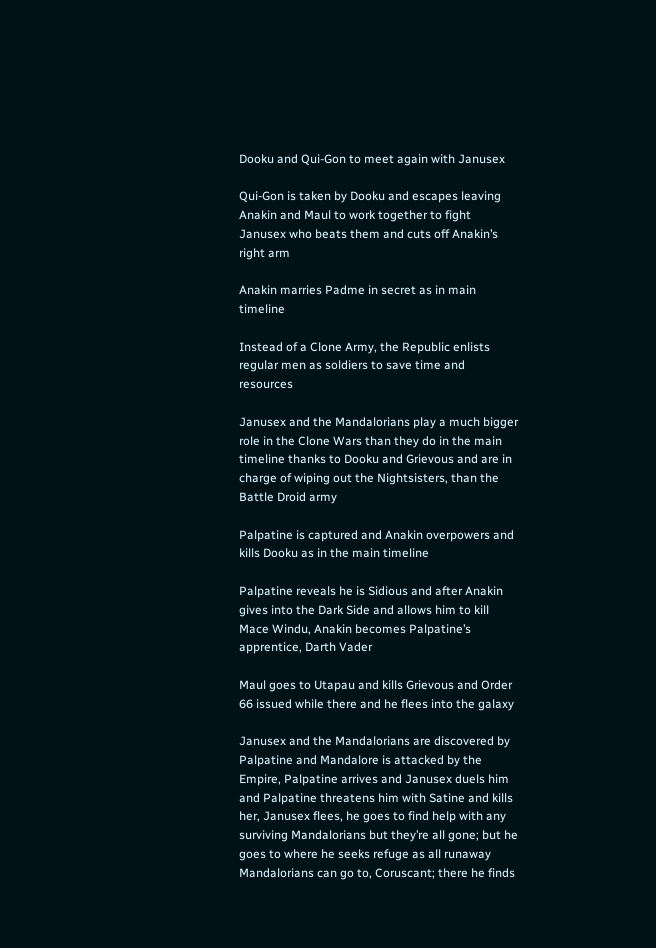Dooku and Qui-Gon to meet again with Janusex

Qui-Gon is taken by Dooku and escapes leaving Anakin and Maul to work together to fight Janusex who beats them and cuts off Anakin’s right arm

Anakin marries Padme in secret as in main timeline

Instead of a Clone Army, the Republic enlists regular men as soldiers to save time and resources

Janusex and the Mandalorians play a much bigger role in the Clone Wars than they do in the main timeline thanks to Dooku and Grievous and are in charge of wiping out the Nightsisters, than the Battle Droid army

Palpatine is captured and Anakin overpowers and kills Dooku as in the main timeline

Palpatine reveals he is Sidious and after Anakin gives into the Dark Side and allows him to kill Mace Windu, Anakin becomes Palpatine’s apprentice, Darth Vader

Maul goes to Utapau and kills Grievous and Order 66 issued while there and he flees into the galaxy

Janusex and the Mandalorians are discovered by Palpatine and Mandalore is attacked by the Empire, Palpatine arrives and Janusex duels him and Palpatine threatens him with Satine and kills her, Janusex flees, he goes to find help with any surviving Mandalorians but they’re all gone; but he goes to where he seeks refuge as all runaway Mandalorians can go to, Coruscant; there he finds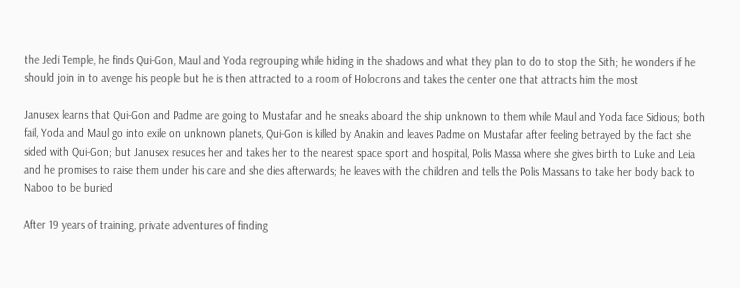the Jedi Temple, he finds Qui-Gon, Maul and Yoda regrouping while hiding in the shadows and what they plan to do to stop the Sith; he wonders if he should join in to avenge his people but he is then attracted to a room of Holocrons and takes the center one that attracts him the most

Janusex learns that Qui-Gon and Padme are going to Mustafar and he sneaks aboard the ship unknown to them while Maul and Yoda face Sidious; both fail, Yoda and Maul go into exile on unknown planets, Qui-Gon is killed by Anakin and leaves Padme on Mustafar after feeling betrayed by the fact she sided with Qui-Gon; but Janusex resuces her and takes her to the nearest space sport and hospital, Polis Massa where she gives birth to Luke and Leia and he promises to raise them under his care and she dies afterwards; he leaves with the children and tells the Polis Massans to take her body back to Naboo to be buried

After 19 years of training, private adventures of finding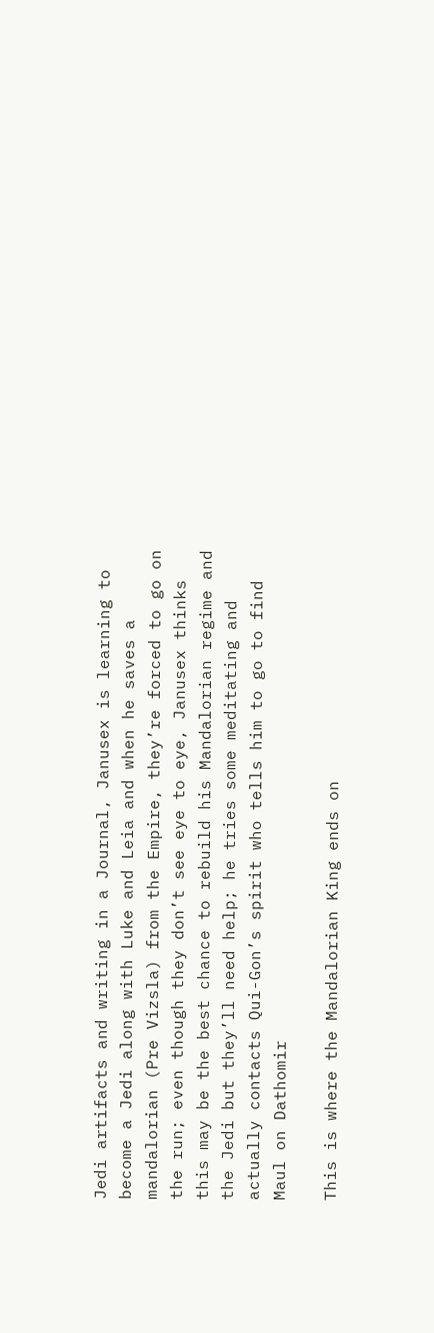Jedi artifacts and writing in a Journal, Janusex is learning to become a Jedi along with Luke and Leia and when he saves a mandalorian (Pre Vizsla) from the Empire, they’re forced to go on the run; even though they don’t see eye to eye, Janusex thinks this may be the best chance to rebuild his Mandalorian regime and the Jedi but they’ll need help; he tries some meditating and actually contacts Qui-Gon’s spirit who tells him to go to find Maul on Dathomir

This is where the Mandalorian King ends on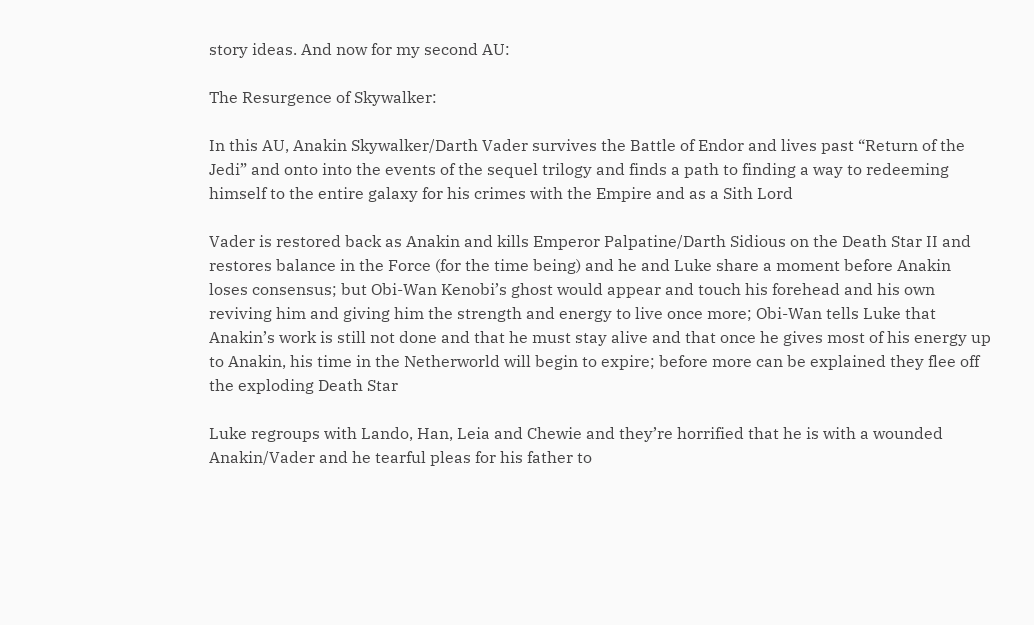story ideas. And now for my second AU:

The Resurgence of Skywalker:

In this AU, Anakin Skywalker/Darth Vader survives the Battle of Endor and lives past “Return of the Jedi” and onto into the events of the sequel trilogy and finds a path to finding a way to redeeming himself to the entire galaxy for his crimes with the Empire and as a Sith Lord

Vader is restored back as Anakin and kills Emperor Palpatine/Darth Sidious on the Death Star II and restores balance in the Force (for the time being) and he and Luke share a moment before Anakin loses consensus; but Obi-Wan Kenobi’s ghost would appear and touch his forehead and his own reviving him and giving him the strength and energy to live once more; Obi-Wan tells Luke that Anakin’s work is still not done and that he must stay alive and that once he gives most of his energy up to Anakin, his time in the Netherworld will begin to expire; before more can be explained they flee off the exploding Death Star

Luke regroups with Lando, Han, Leia and Chewie and they’re horrified that he is with a wounded Anakin/Vader and he tearful pleas for his father to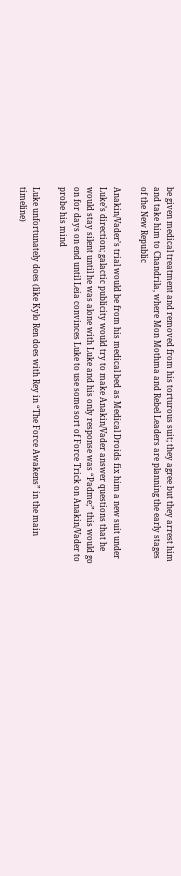be given medical treatment and removed from his torturous suit; they agree but they arrest him and take him to Chandrila, where Mon Mothma and Rebel Leaders are planning the early stages of the New Republic

Anakin/Vader’s trial would be from his medical bed as Medical Droids fix him a new suit under Luke’s direction; galactic publicity would try to make Anakin/Vader answer questions that he would stay silent until he was alone with Luke and his only response was “Padme;” this would go on for days on end until Leia convinces Luke to use some sort of Force Trick on Anakin/Vader to probe his mind

Luke unfortunately does (like Kylo Ren does with Rey in “The Force Awakens” in the main timeline)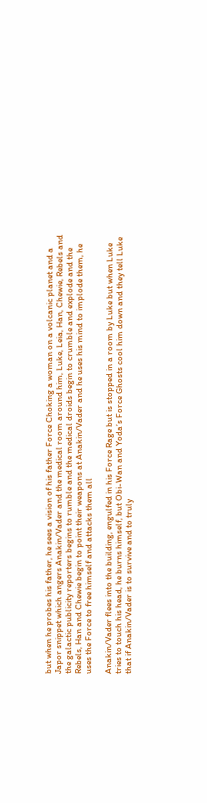but when he probes his father, he sees a vision of his father Force Choking a woman on a volcanic planet and a Japor snippet which angers Anakin/Vader and the medical room around him, Luke, Leia, Han, Chewie, Rebels and the galactic publicity reporters begins to rumble and the medical droids begin to crumble and explode and the Rebels, Han and Chewie begin to point their weapons at Anakin/Vader and he uses his mind to implode them, he uses the Force to free himself and attacks them all

Anakin/Vader flees into the building, engulfed in his Force Rage but is stopped in a room by Luke but when Luke tries to touch his head, he burns himself, but Obi-Wan and Yoda’s Force Ghosts cool him down and they tell Luke that if Anakin/Vader is to survive and to truly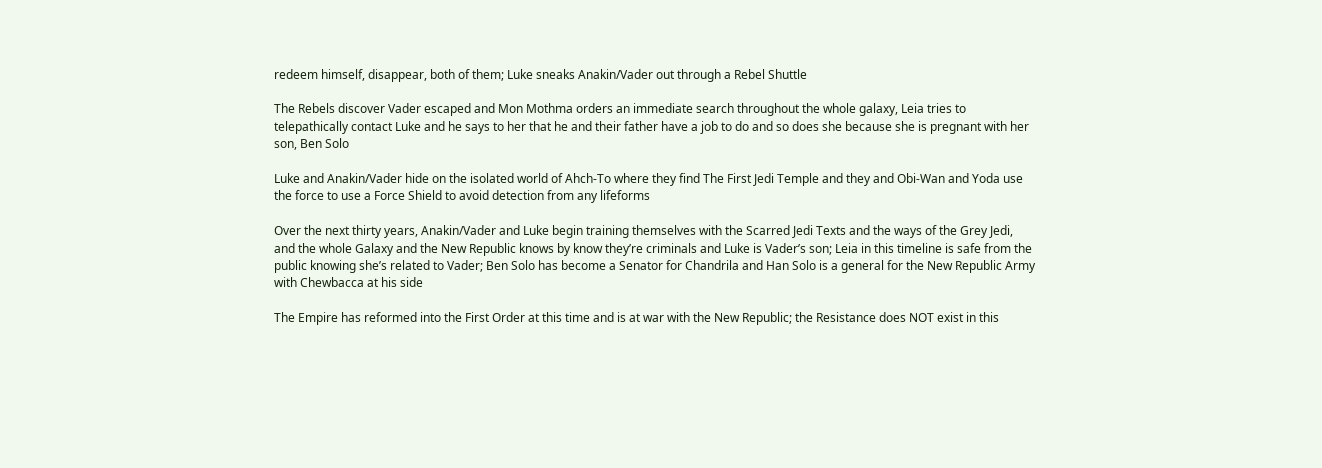redeem himself, disappear, both of them; Luke sneaks Anakin/Vader out through a Rebel Shuttle

The Rebels discover Vader escaped and Mon Mothma orders an immediate search throughout the whole galaxy, Leia tries to telepathically contact Luke and he says to her that he and their father have a job to do and so does she because she is pregnant with her son, Ben Solo

Luke and Anakin/Vader hide on the isolated world of Ahch-To where they find The First Jedi Temple and they and Obi-Wan and Yoda use the force to use a Force Shield to avoid detection from any lifeforms

Over the next thirty years, Anakin/Vader and Luke begin training themselves with the Scarred Jedi Texts and the ways of the Grey Jedi, and the whole Galaxy and the New Republic knows by know they’re criminals and Luke is Vader’s son; Leia in this timeline is safe from the public knowing she’s related to Vader; Ben Solo has become a Senator for Chandrila and Han Solo is a general for the New Republic Army with Chewbacca at his side

The Empire has reformed into the First Order at this time and is at war with the New Republic; the Resistance does NOT exist in this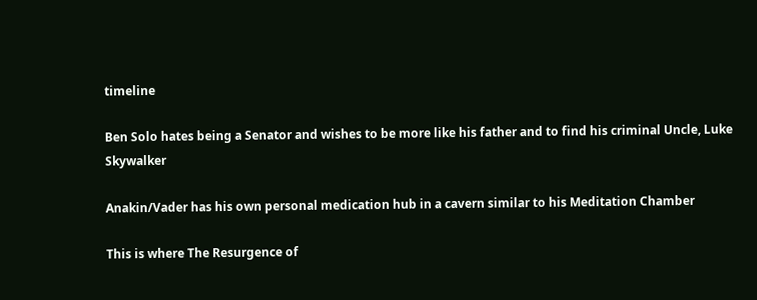timeline

Ben Solo hates being a Senator and wishes to be more like his father and to find his criminal Uncle, Luke Skywalker

Anakin/Vader has his own personal medication hub in a cavern similar to his Meditation Chamber

This is where The Resurgence of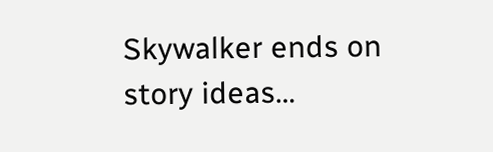Skywalker ends on story ideas…